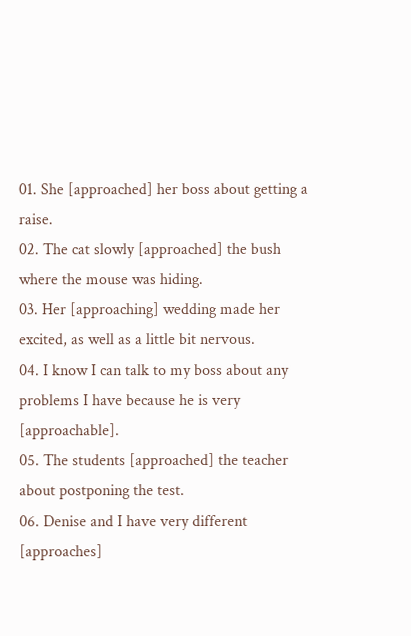01. She [approached] her boss about getting a raise.
02. The cat slowly [approached] the bush where the mouse was hiding.
03. Her [approaching] wedding made her excited, as well as a little bit nervous.
04. I know I can talk to my boss about any problems I have because he is very [approachable].
05. The students [approached] the teacher about postponing the test.
06. Denise and I have very different [approaches]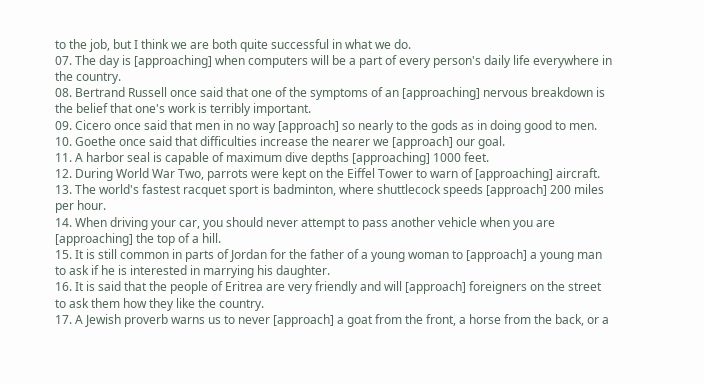to the job, but I think we are both quite successful in what we do.
07. The day is [approaching] when computers will be a part of every person's daily life everywhere in the country.
08. Bertrand Russell once said that one of the symptoms of an [approaching] nervous breakdown is the belief that one's work is terribly important.
09. Cicero once said that men in no way [approach] so nearly to the gods as in doing good to men.
10. Goethe once said that difficulties increase the nearer we [approach] our goal.
11. A harbor seal is capable of maximum dive depths [approaching] 1000 feet.
12. During World War Two, parrots were kept on the Eiffel Tower to warn of [approaching] aircraft.
13. The world's fastest racquet sport is badminton, where shuttlecock speeds [approach] 200 miles per hour.
14. When driving your car, you should never attempt to pass another vehicle when you are [approaching] the top of a hill.
15. It is still common in parts of Jordan for the father of a young woman to [approach] a young man to ask if he is interested in marrying his daughter.
16. It is said that the people of Eritrea are very friendly and will [approach] foreigners on the street to ask them how they like the country.
17. A Jewish proverb warns us to never [approach] a goat from the front, a horse from the back, or a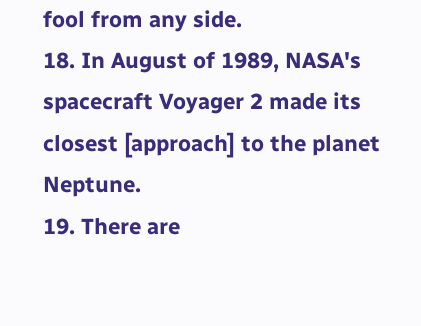fool from any side.
18. In August of 1989, NASA's spacecraft Voyager 2 made its closest [approach] to the planet Neptune.
19. There are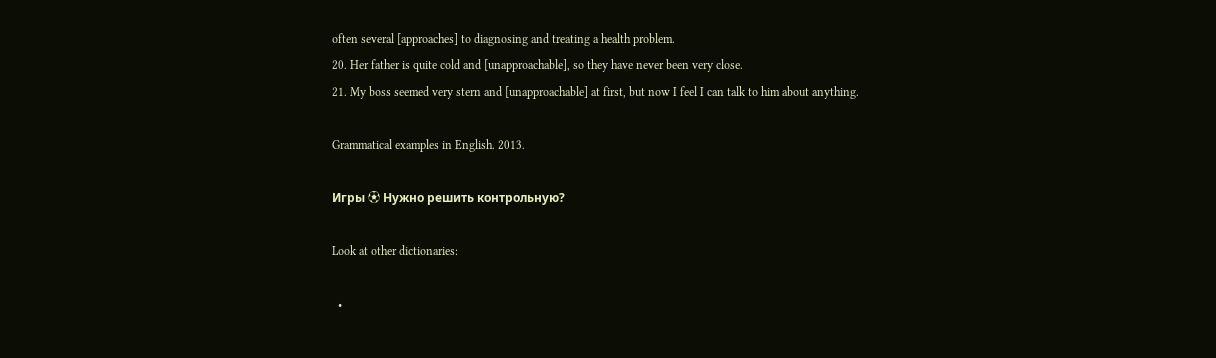often several [approaches] to diagnosing and treating a health problem.
20. Her father is quite cold and [unapproachable], so they have never been very close.
21. My boss seemed very stern and [unapproachable] at first, but now I feel I can talk to him about anything.

Grammatical examples in English. 2013.

Игры ⚽ Нужно решить контрольную?

Look at other dictionaries:

  •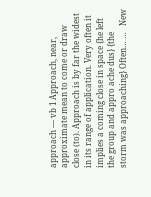approach — vb 1 Approach, near, approximate mean to come or draw close (to). Approach is by far the widest in its range of application. Very often it implies a coming close in space {he left the group and appro ache dus} {the storm was approaching} Often… …   New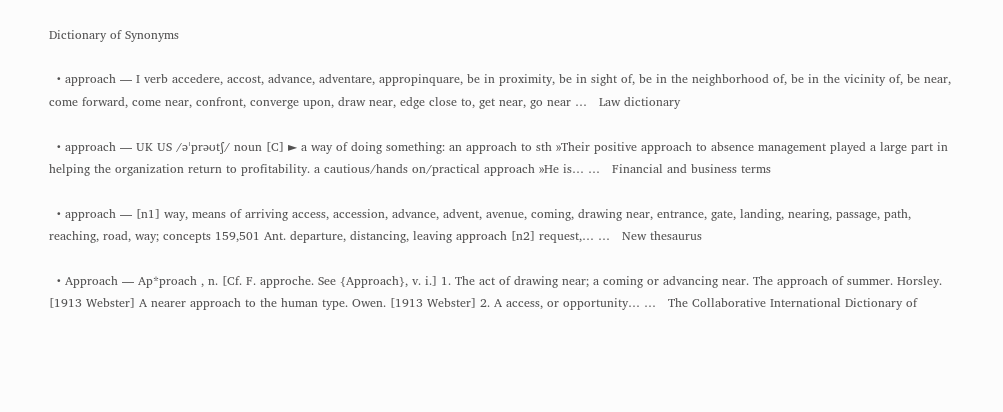Dictionary of Synonyms

  • approach — I verb accedere, accost, advance, adventare, appropinquare, be in proximity, be in sight of, be in the neighborhood of, be in the vicinity of, be near, come forward, come near, confront, converge upon, draw near, edge close to, get near, go near …   Law dictionary

  • approach — UK US /əˈprəʊtʃ/ noun [C] ► a way of doing something: an approach to sth »Their positive approach to absence management played a large part in helping the organization return to profitability. a cautious/hands on/practical approach »He is… …   Financial and business terms

  • approach — [n1] way, means of arriving access, accession, advance, advent, avenue, coming, drawing near, entrance, gate, landing, nearing, passage, path, reaching, road, way; concepts 159,501 Ant. departure, distancing, leaving approach [n2] request,… …   New thesaurus

  • Approach — Ap*proach , n. [Cf. F. approche. See {Approach}, v. i.] 1. The act of drawing near; a coming or advancing near. The approach of summer. Horsley. [1913 Webster] A nearer approach to the human type. Owen. [1913 Webster] 2. A access, or opportunity… …   The Collaborative International Dictionary of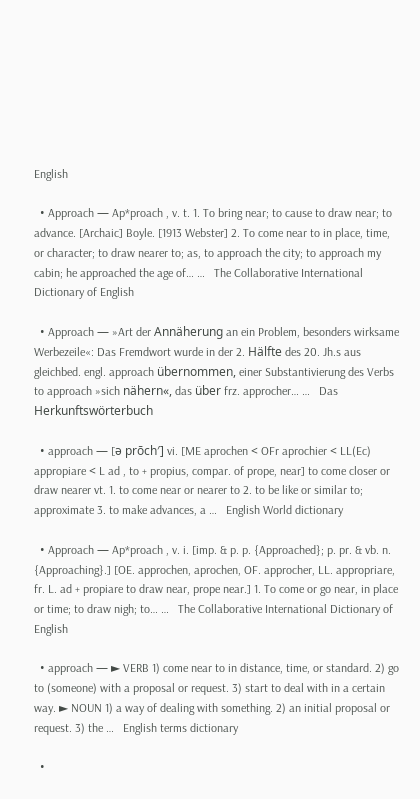English

  • Approach — Ap*proach , v. t. 1. To bring near; to cause to draw near; to advance. [Archaic] Boyle. [1913 Webster] 2. To come near to in place, time, or character; to draw nearer to; as, to approach the city; to approach my cabin; he approached the age of… …   The Collaborative International Dictionary of English

  • Approach — »Art der Annäherung an ein Problem, besonders wirksame Werbezeile«: Das Fremdwort wurde in der 2. Hälfte des 20. Jh.s aus gleichbed. engl. approach übernommen, einer Substantivierung des Verbs to approach »sich nähern«, das über frz. approcher… …   Das Herkunftswörterbuch

  • approach — [ə prōch′] vi. [ME aprochen < OFr aprochier < LL(Ec) appropiare < L ad , to + propius, compar. of prope, near] to come closer or draw nearer vt. 1. to come near or nearer to 2. to be like or similar to; approximate 3. to make advances, a …   English World dictionary

  • Approach — Ap*proach , v. i. [imp. & p. p. {Approached}; p. pr. & vb. n. {Approaching}.] [OE. approchen, aprochen, OF. approcher, LL. appropriare, fr. L. ad + propiare to draw near, prope near.] 1. To come or go near, in place or time; to draw nigh; to… …   The Collaborative International Dictionary of English

  • approach — ► VERB 1) come near to in distance, time, or standard. 2) go to (someone) with a proposal or request. 3) start to deal with in a certain way. ► NOUN 1) a way of dealing with something. 2) an initial proposal or request. 3) the …   English terms dictionary

  •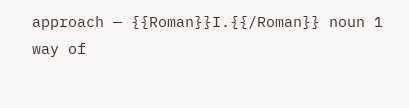approach — {{Roman}}I.{{/Roman}} noun 1 way of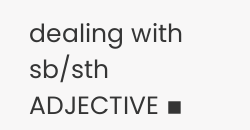dealing with sb/sth ADJECTIVE ▪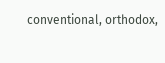conventional, orthodox,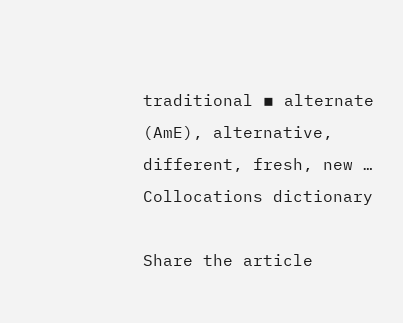traditional ▪ alternate (AmE), alternative, different, fresh, new …   Collocations dictionary

Share the article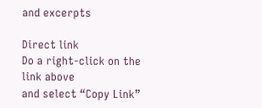and excerpts

Direct link
Do a right-click on the link above
and select “Copy Link”